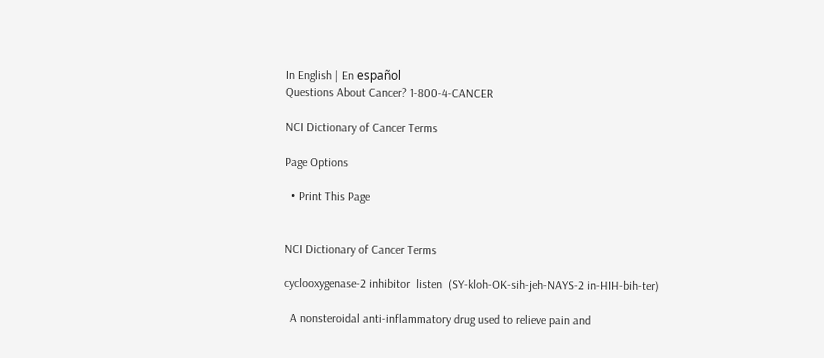In English | En español
Questions About Cancer? 1-800-4-CANCER

NCI Dictionary of Cancer Terms

Page Options

  • Print This Page


NCI Dictionary of Cancer Terms

cyclooxygenase-2 inhibitor  listen  (SY-kloh-OK-sih-jeh-NAYS-2 in-HIH-bih-ter)

  A nonsteroidal anti-inflammatory drug used to relieve pain and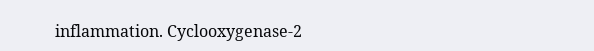inflammation. Cyclooxygenase-2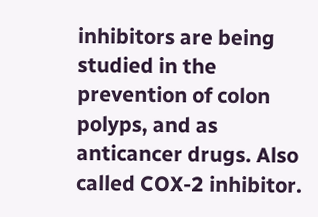inhibitors are being studied in the prevention of colon polyps, and as anticancer drugs. Also called COX-2 inhibitor.